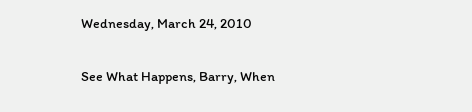Wednesday, March 24, 2010

See What Happens, Barry, When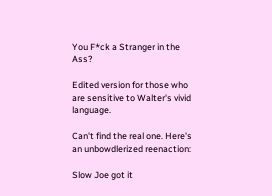You F*ck a Stranger in the Ass?

Edited version for those who are sensitive to Walter's vivid language.

Can't find the real one. Here's an unbowdlerized reenaction:

Slow Joe got it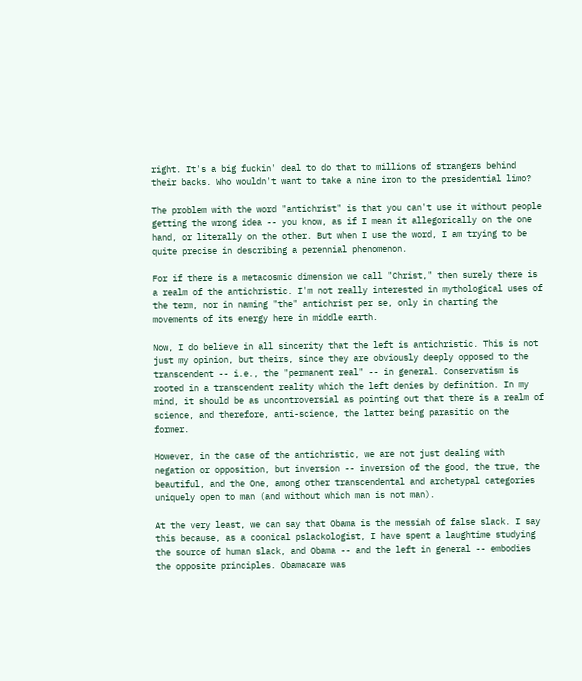right. It's a big fuckin' deal to do that to millions of strangers behind their backs. Who wouldn't want to take a nine iron to the presidential limo?

The problem with the word "antichrist" is that you can't use it without people getting the wrong idea -- you know, as if I mean it allegorically on the one hand, or literally on the other. But when I use the word, I am trying to be quite precise in describing a perennial phenomenon.

For if there is a metacosmic dimension we call "Christ," then surely there is a realm of the antichristic. I'm not really interested in mythological uses of the term, nor in naming "the" antichrist per se, only in charting the movements of its energy here in middle earth.

Now, I do believe in all sincerity that the left is antichristic. This is not just my opinion, but theirs, since they are obviously deeply opposed to the transcendent -- i.e., the "permanent real" -- in general. Conservatism is rooted in a transcendent reality which the left denies by definition. In my mind, it should be as uncontroversial as pointing out that there is a realm of science, and therefore, anti-science, the latter being parasitic on the former.

However, in the case of the antichristic, we are not just dealing with negation or opposition, but inversion -- inversion of the good, the true, the beautiful, and the One, among other transcendental and archetypal categories uniquely open to man (and without which man is not man).

At the very least, we can say that Obama is the messiah of false slack. I say this because, as a coonical pslackologist, I have spent a laughtime studying the source of human slack, and Obama -- and the left in general -- embodies the opposite principles. Obamacare was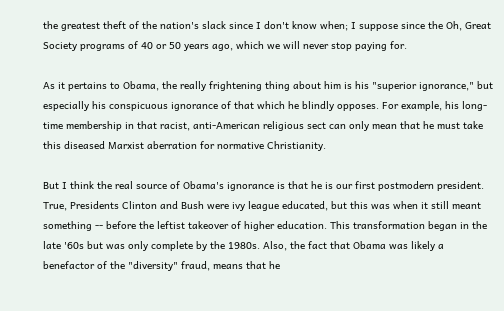the greatest theft of the nation's slack since I don't know when; I suppose since the Oh, Great Society programs of 40 or 50 years ago, which we will never stop paying for.

As it pertains to Obama, the really frightening thing about him is his "superior ignorance," but especially his conspicuous ignorance of that which he blindly opposes. For example, his long-time membership in that racist, anti-American religious sect can only mean that he must take this diseased Marxist aberration for normative Christianity.

But I think the real source of Obama's ignorance is that he is our first postmodern president. True, Presidents Clinton and Bush were ivy league educated, but this was when it still meant something -- before the leftist takeover of higher education. This transformation began in the late '60s but was only complete by the 1980s. Also, the fact that Obama was likely a benefactor of the "diversity" fraud, means that he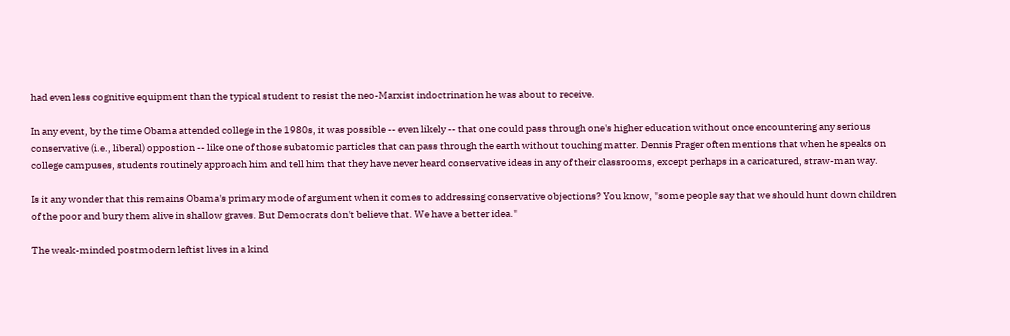had even less cognitive equipment than the typical student to resist the neo-Marxist indoctrination he was about to receive.

In any event, by the time Obama attended college in the 1980s, it was possible -- even likely -- that one could pass through one's higher education without once encountering any serious conservative (i.e., liberal) oppostion -- like one of those subatomic particles that can pass through the earth without touching matter. Dennis Prager often mentions that when he speaks on college campuses, students routinely approach him and tell him that they have never heard conservative ideas in any of their classrooms, except perhaps in a caricatured, straw-man way.

Is it any wonder that this remains Obama's primary mode of argument when it comes to addressing conservative objections? You know, "some people say that we should hunt down children of the poor and bury them alive in shallow graves. But Democrats don't believe that. We have a better idea."

The weak-minded postmodern leftist lives in a kind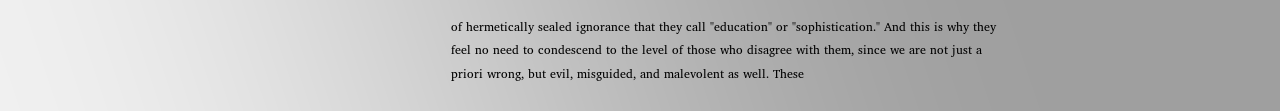of hermetically sealed ignorance that they call "education" or "sophistication." And this is why they feel no need to condescend to the level of those who disagree with them, since we are not just a priori wrong, but evil, misguided, and malevolent as well. These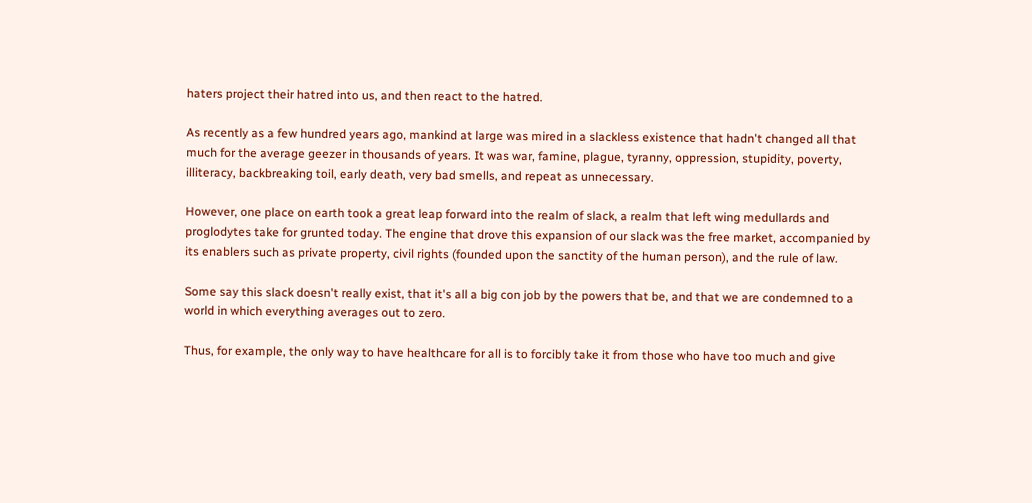haters project their hatred into us, and then react to the hatred.

As recently as a few hundred years ago, mankind at large was mired in a slackless existence that hadn't changed all that much for the average geezer in thousands of years. It was war, famine, plague, tyranny, oppression, stupidity, poverty, illiteracy, backbreaking toil, early death, very bad smells, and repeat as unnecessary.

However, one place on earth took a great leap forward into the realm of slack, a realm that left wing medullards and proglodytes take for grunted today. The engine that drove this expansion of our slack was the free market, accompanied by its enablers such as private property, civil rights (founded upon the sanctity of the human person), and the rule of law.

Some say this slack doesn't really exist, that it's all a big con job by the powers that be, and that we are condemned to a world in which everything averages out to zero.

Thus, for example, the only way to have healthcare for all is to forcibly take it from those who have too much and give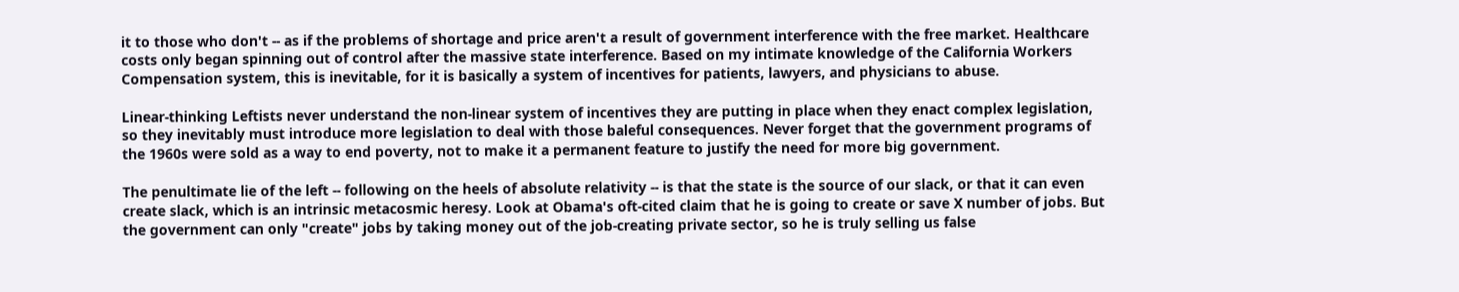it to those who don't -- as if the problems of shortage and price aren't a result of government interference with the free market. Healthcare costs only began spinning out of control after the massive state interference. Based on my intimate knowledge of the California Workers Compensation system, this is inevitable, for it is basically a system of incentives for patients, lawyers, and physicians to abuse.

Linear-thinking Leftists never understand the non-linear system of incentives they are putting in place when they enact complex legislation, so they inevitably must introduce more legislation to deal with those baleful consequences. Never forget that the government programs of the 1960s were sold as a way to end poverty, not to make it a permanent feature to justify the need for more big government.

The penultimate lie of the left -- following on the heels of absolute relativity -- is that the state is the source of our slack, or that it can even create slack, which is an intrinsic metacosmic heresy. Look at Obama's oft-cited claim that he is going to create or save X number of jobs. But the government can only "create" jobs by taking money out of the job-creating private sector, so he is truly selling us false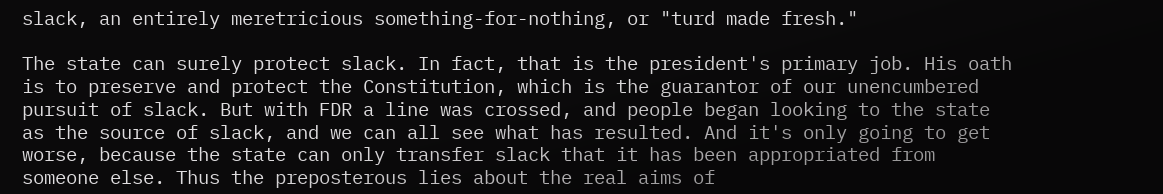slack, an entirely meretricious something-for-nothing, or "turd made fresh."

The state can surely protect slack. In fact, that is the president's primary job. His oath is to preserve and protect the Constitution, which is the guarantor of our unencumbered pursuit of slack. But with FDR a line was crossed, and people began looking to the state as the source of slack, and we can all see what has resulted. And it's only going to get worse, because the state can only transfer slack that it has been appropriated from someone else. Thus the preposterous lies about the real aims of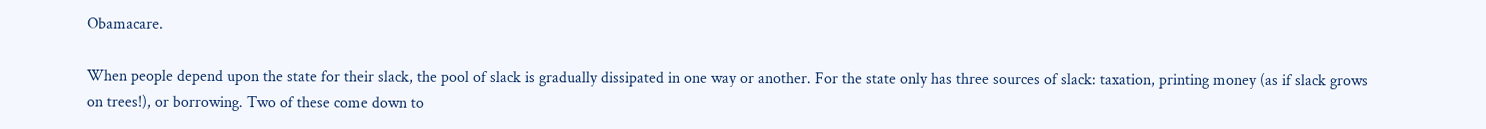Obamacare.

When people depend upon the state for their slack, the pool of slack is gradually dissipated in one way or another. For the state only has three sources of slack: taxation, printing money (as if slack grows on trees!), or borrowing. Two of these come down to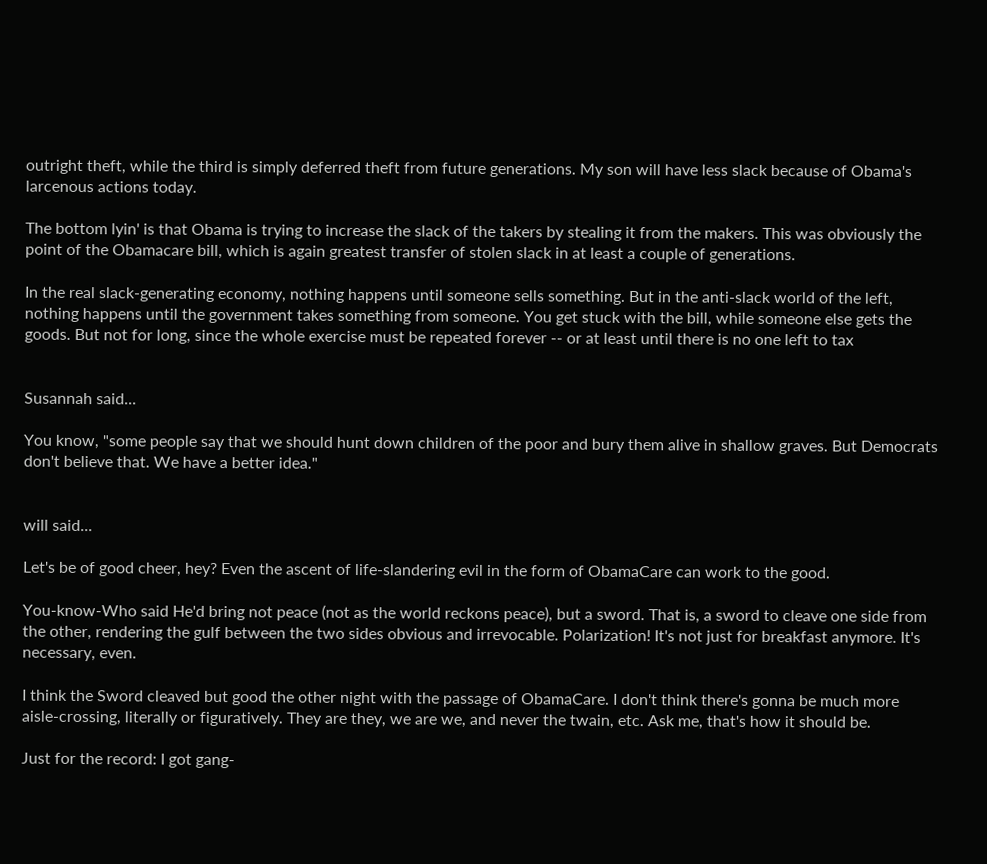outright theft, while the third is simply deferred theft from future generations. My son will have less slack because of Obama's larcenous actions today.

The bottom lyin' is that Obama is trying to increase the slack of the takers by stealing it from the makers. This was obviously the point of the Obamacare bill, which is again greatest transfer of stolen slack in at least a couple of generations.

In the real slack-generating economy, nothing happens until someone sells something. But in the anti-slack world of the left, nothing happens until the government takes something from someone. You get stuck with the bill, while someone else gets the goods. But not for long, since the whole exercise must be repeated forever -- or at least until there is no one left to tax


Susannah said...

You know, "some people say that we should hunt down children of the poor and bury them alive in shallow graves. But Democrats don't believe that. We have a better idea."


will said...

Let's be of good cheer, hey? Even the ascent of life-slandering evil in the form of ObamaCare can work to the good.

You-know-Who said He'd bring not peace (not as the world reckons peace), but a sword. That is, a sword to cleave one side from the other, rendering the gulf between the two sides obvious and irrevocable. Polarization! It's not just for breakfast anymore. It's necessary, even.

I think the Sword cleaved but good the other night with the passage of ObamaCare. I don't think there's gonna be much more aisle-crossing, literally or figuratively. They are they, we are we, and never the twain, etc. Ask me, that's how it should be.

Just for the record: I got gang-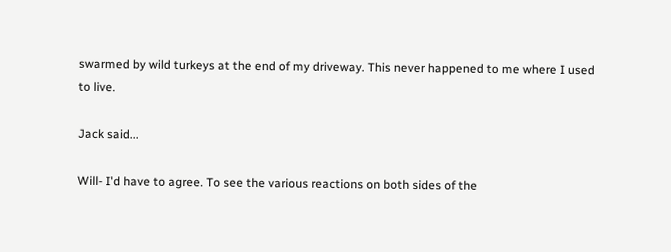swarmed by wild turkeys at the end of my driveway. This never happened to me where I used to live.

Jack said...

Will- I'd have to agree. To see the various reactions on both sides of the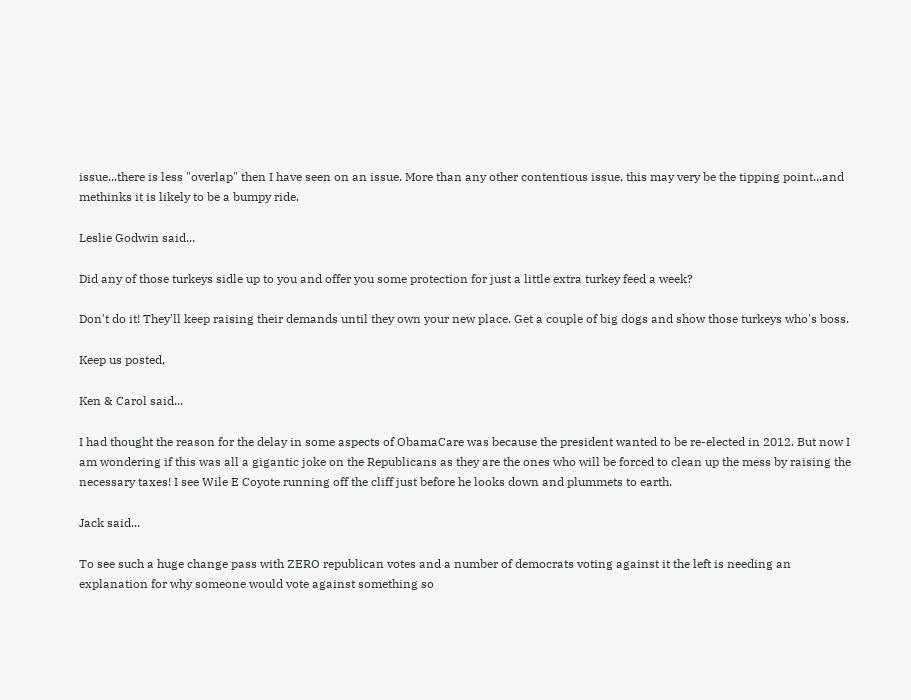issue...there is less "overlap" then I have seen on an issue. More than any other contentious issue, this may very be the tipping point...and methinks it is likely to be a bumpy ride.

Leslie Godwin said...

Did any of those turkeys sidle up to you and offer you some protection for just a little extra turkey feed a week?

Don't do it! They'll keep raising their demands until they own your new place. Get a couple of big dogs and show those turkeys who's boss.

Keep us posted,

Ken & Carol said...

I had thought the reason for the delay in some aspects of ObamaCare was because the president wanted to be re-elected in 2012. But now I am wondering if this was all a gigantic joke on the Republicans as they are the ones who will be forced to clean up the mess by raising the necessary taxes! I see Wile E Coyote running off the cliff just before he looks down and plummets to earth.

Jack said...

To see such a huge change pass with ZERO republican votes and a number of democrats voting against it the left is needing an explanation for why someone would vote against something so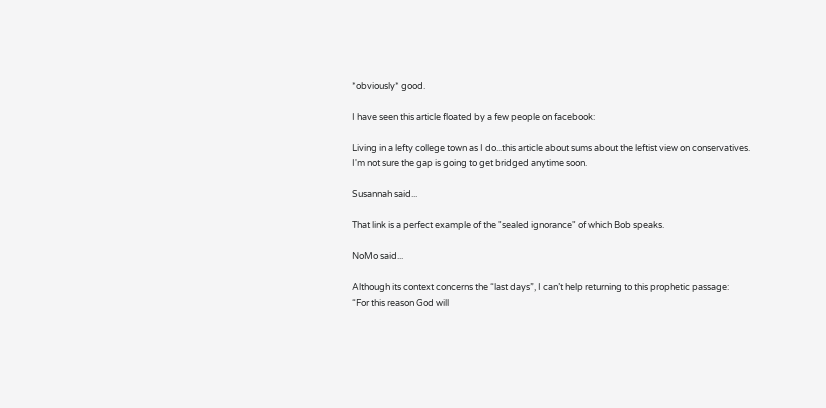*obviously* good.

I have seen this article floated by a few people on facebook:

Living in a lefty college town as I do...this article about sums about the leftist view on conservatives. I'm not sure the gap is going to get bridged anytime soon.

Susannah said...

That link is a perfect example of the "sealed ignorance" of which Bob speaks.

NoMo said...

Although its context concerns the “last days”, I can’t help returning to this prophetic passage:
“For this reason God will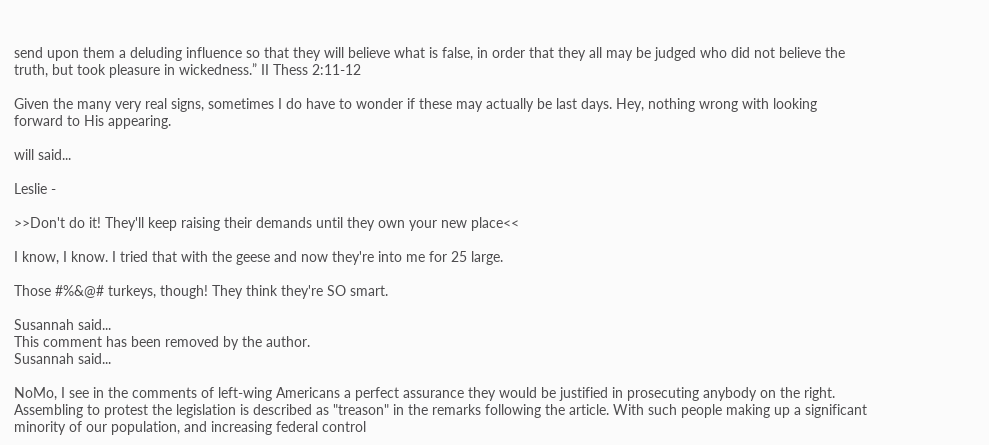send upon them a deluding influence so that they will believe what is false, in order that they all may be judged who did not believe the truth, but took pleasure in wickedness.” II Thess 2:11-12

Given the many very real signs, sometimes I do have to wonder if these may actually be last days. Hey, nothing wrong with looking forward to His appearing.

will said...

Leslie -

>>Don't do it! They'll keep raising their demands until they own your new place<<

I know, I know. I tried that with the geese and now they're into me for 25 large.

Those #%&@# turkeys, though! They think they're SO smart.

Susannah said...
This comment has been removed by the author.
Susannah said...

NoMo, I see in the comments of left-wing Americans a perfect assurance they would be justified in prosecuting anybody on the right. Assembling to protest the legislation is described as "treason" in the remarks following the article. With such people making up a significant minority of our population, and increasing federal control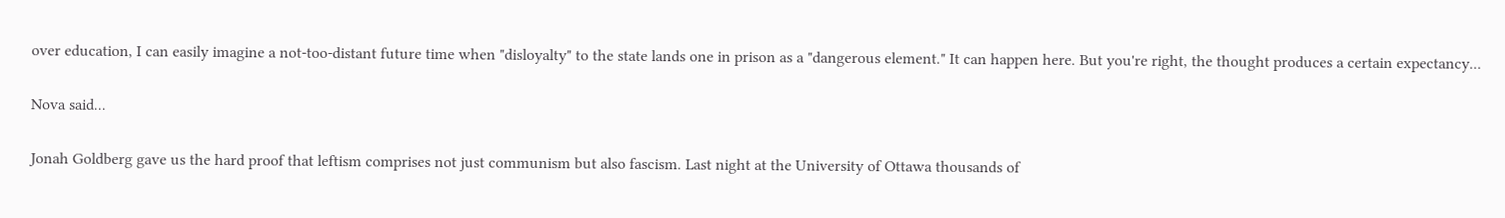over education, I can easily imagine a not-too-distant future time when "disloyalty" to the state lands one in prison as a "dangerous element." It can happen here. But you're right, the thought produces a certain expectancy...

Nova said...

Jonah Goldberg gave us the hard proof that leftism comprises not just communism but also fascism. Last night at the University of Ottawa thousands of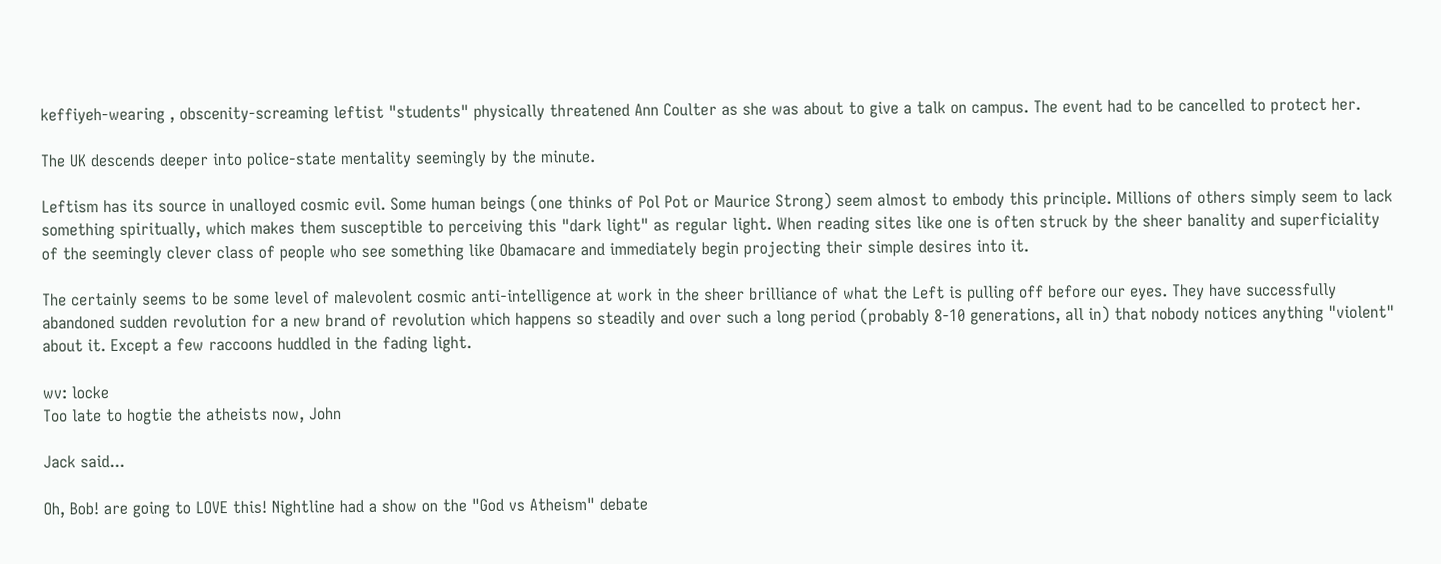keffiyeh-wearing , obscenity-screaming leftist "students" physically threatened Ann Coulter as she was about to give a talk on campus. The event had to be cancelled to protect her.

The UK descends deeper into police-state mentality seemingly by the minute.

Leftism has its source in unalloyed cosmic evil. Some human beings (one thinks of Pol Pot or Maurice Strong) seem almost to embody this principle. Millions of others simply seem to lack something spiritually, which makes them susceptible to perceiving this "dark light" as regular light. When reading sites like one is often struck by the sheer banality and superficiality of the seemingly clever class of people who see something like Obamacare and immediately begin projecting their simple desires into it.

The certainly seems to be some level of malevolent cosmic anti-intelligence at work in the sheer brilliance of what the Left is pulling off before our eyes. They have successfully abandoned sudden revolution for a new brand of revolution which happens so steadily and over such a long period (probably 8-10 generations, all in) that nobody notices anything "violent" about it. Except a few raccoons huddled in the fading light.

wv: locke
Too late to hogtie the atheists now, John

Jack said...

Oh, Bob! are going to LOVE this! Nightline had a show on the "God vs Atheism" debate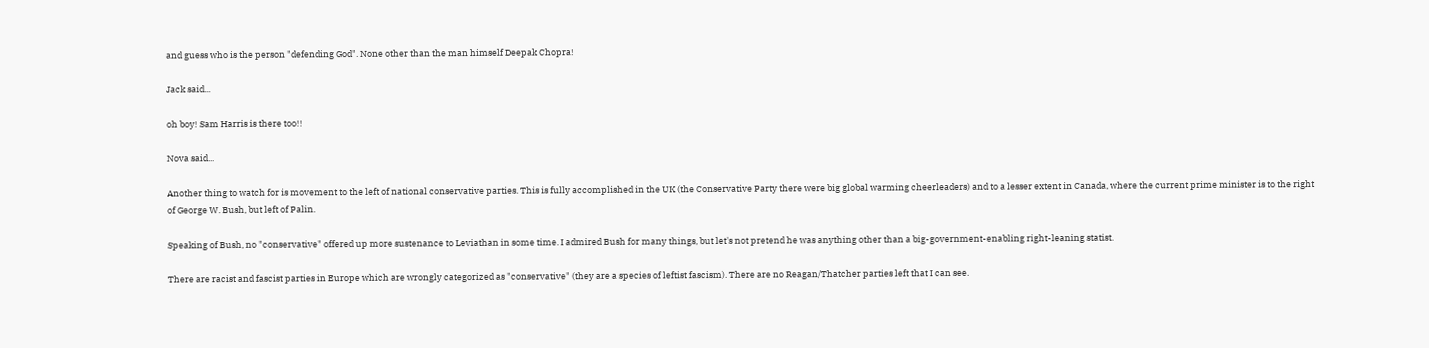and guess who is the person "defending God". None other than the man himself Deepak Chopra!

Jack said...

oh boy! Sam Harris is there too!!

Nova said...

Another thing to watch for is movement to the left of national conservative parties. This is fully accomplished in the UK (the Conservative Party there were big global warming cheerleaders) and to a lesser extent in Canada, where the current prime minister is to the right of George W. Bush, but left of Palin.

Speaking of Bush, no "conservative" offered up more sustenance to Leviathan in some time. I admired Bush for many things, but let's not pretend he was anything other than a big-government-enabling right-leaning statist.

There are racist and fascist parties in Europe which are wrongly categorized as "conservative" (they are a species of leftist fascism). There are no Reagan/Thatcher parties left that I can see.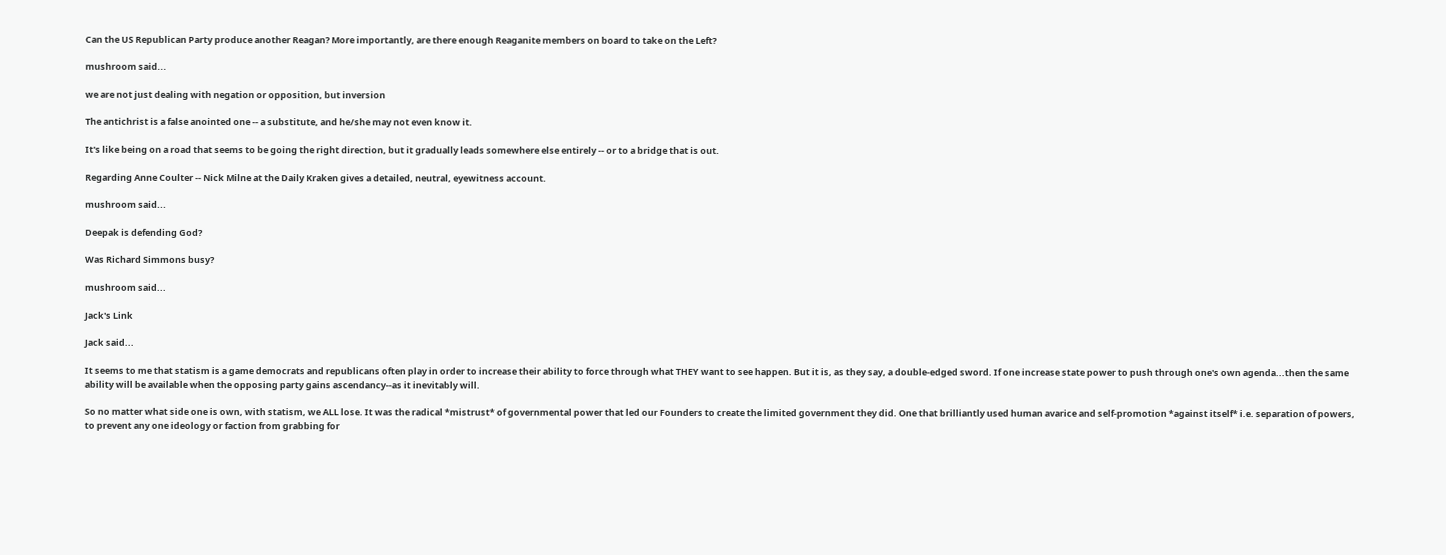Can the US Republican Party produce another Reagan? More importantly, are there enough Reaganite members on board to take on the Left?

mushroom said...

we are not just dealing with negation or opposition, but inversion

The antichrist is a false anointed one -- a substitute, and he/she may not even know it.

It's like being on a road that seems to be going the right direction, but it gradually leads somewhere else entirely -- or to a bridge that is out.

Regarding Anne Coulter -- Nick Milne at the Daily Kraken gives a detailed, neutral, eyewitness account.

mushroom said...

Deepak is defending God?

Was Richard Simmons busy?

mushroom said...

Jack's Link

Jack said...

It seems to me that statism is a game democrats and republicans often play in order to increase their ability to force through what THEY want to see happen. But it is, as they say, a double-edged sword. If one increase state power to push through one's own agenda...then the same ability will be available when the opposing party gains ascendancy--as it inevitably will.

So no matter what side one is own, with statism, we ALL lose. It was the radical *mistrust* of governmental power that led our Founders to create the limited government they did. One that brilliantly used human avarice and self-promotion *against itself* i.e. separation of powers, to prevent any one ideology or faction from grabbing for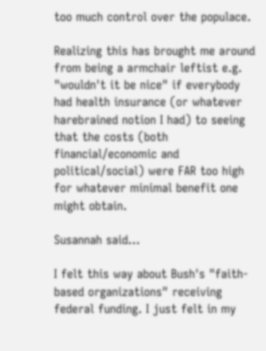too much control over the populace.

Realizing this has brought me around from being a armchair leftist e.g. "wouldn't it be nice" if everybody had health insurance (or whatever harebrained notion I had) to seeing that the costs (both financial/economic and political/social) were FAR too high for whatever minimal benefit one might obtain.

Susannah said...

I felt this way about Bush's "faith-based organizations" receiving federal funding. I just felt in my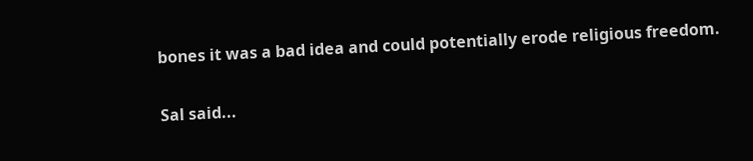bones it was a bad idea and could potentially erode religious freedom.

Sal said...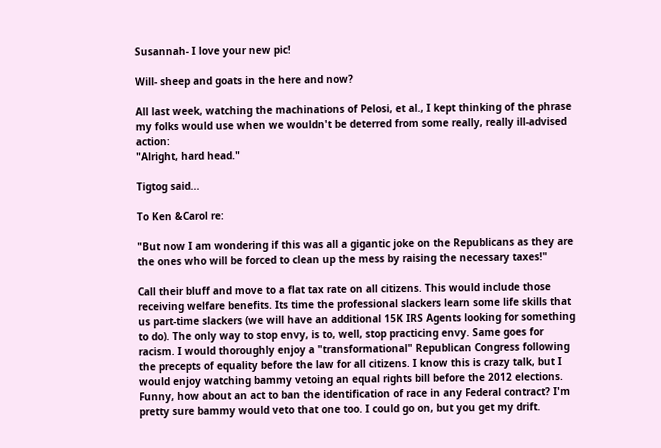Susannah- I love your new pic!

Will- sheep and goats in the here and now?

All last week, watching the machinations of Pelosi, et al., I kept thinking of the phrase my folks would use when we wouldn't be deterred from some really, really ill-advised action:
"Alright, hard head."

Tigtog said...

To Ken &Carol re:

"But now I am wondering if this was all a gigantic joke on the Republicans as they are the ones who will be forced to clean up the mess by raising the necessary taxes!"

Call their bluff and move to a flat tax rate on all citizens. This would include those receiving welfare benefits. Its time the professional slackers learn some life skills that us part-time slackers (we will have an additional 15K IRS Agents looking for something to do). The only way to stop envy, is to, well, stop practicing envy. Same goes for racism. I would thoroughly enjoy a "transformational" Republican Congress following the precepts of equality before the law for all citizens. I know this is crazy talk, but I would enjoy watching bammy vetoing an equal rights bill before the 2012 elections. Funny, how about an act to ban the identification of race in any Federal contract? I'm pretty sure bammy would veto that one too. I could go on, but you get my drift.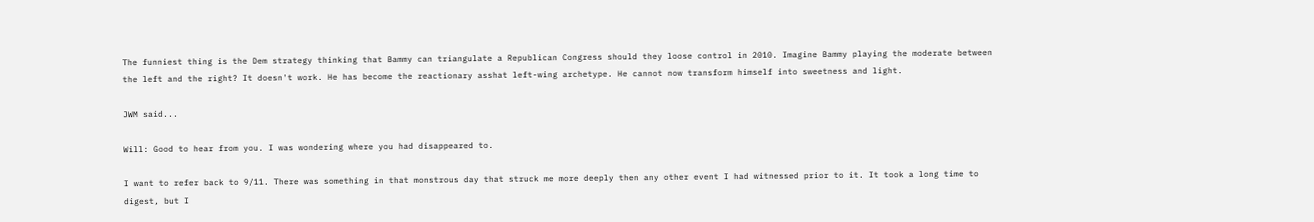The funniest thing is the Dem strategy thinking that Bammy can triangulate a Republican Congress should they loose control in 2010. Imagine Bammy playing the moderate between the left and the right? It doesn't work. He has become the reactionary asshat left-wing archetype. He cannot now transform himself into sweetness and light.

JWM said...

Will: Good to hear from you. I was wondering where you had disappeared to.

I want to refer back to 9/11. There was something in that monstrous day that struck me more deeply then any other event I had witnessed prior to it. It took a long time to digest, but I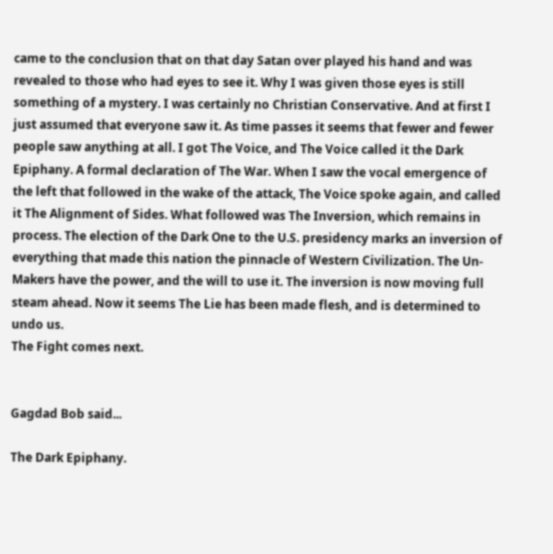came to the conclusion that on that day Satan over played his hand and was revealed to those who had eyes to see it. Why I was given those eyes is still something of a mystery. I was certainly no Christian Conservative. And at first I just assumed that everyone saw it. As time passes it seems that fewer and fewer people saw anything at all. I got The Voice, and The Voice called it the Dark Epiphany. A formal declaration of The War. When I saw the vocal emergence of the left that followed in the wake of the attack, The Voice spoke again, and called it The Alignment of Sides. What followed was The Inversion, which remains in process. The election of the Dark One to the U.S. presidency marks an inversion of everything that made this nation the pinnacle of Western Civilization. The Un-Makers have the power, and the will to use it. The inversion is now moving full steam ahead. Now it seems The Lie has been made flesh, and is determined to undo us.
The Fight comes next.


Gagdad Bob said...

The Dark Epiphany.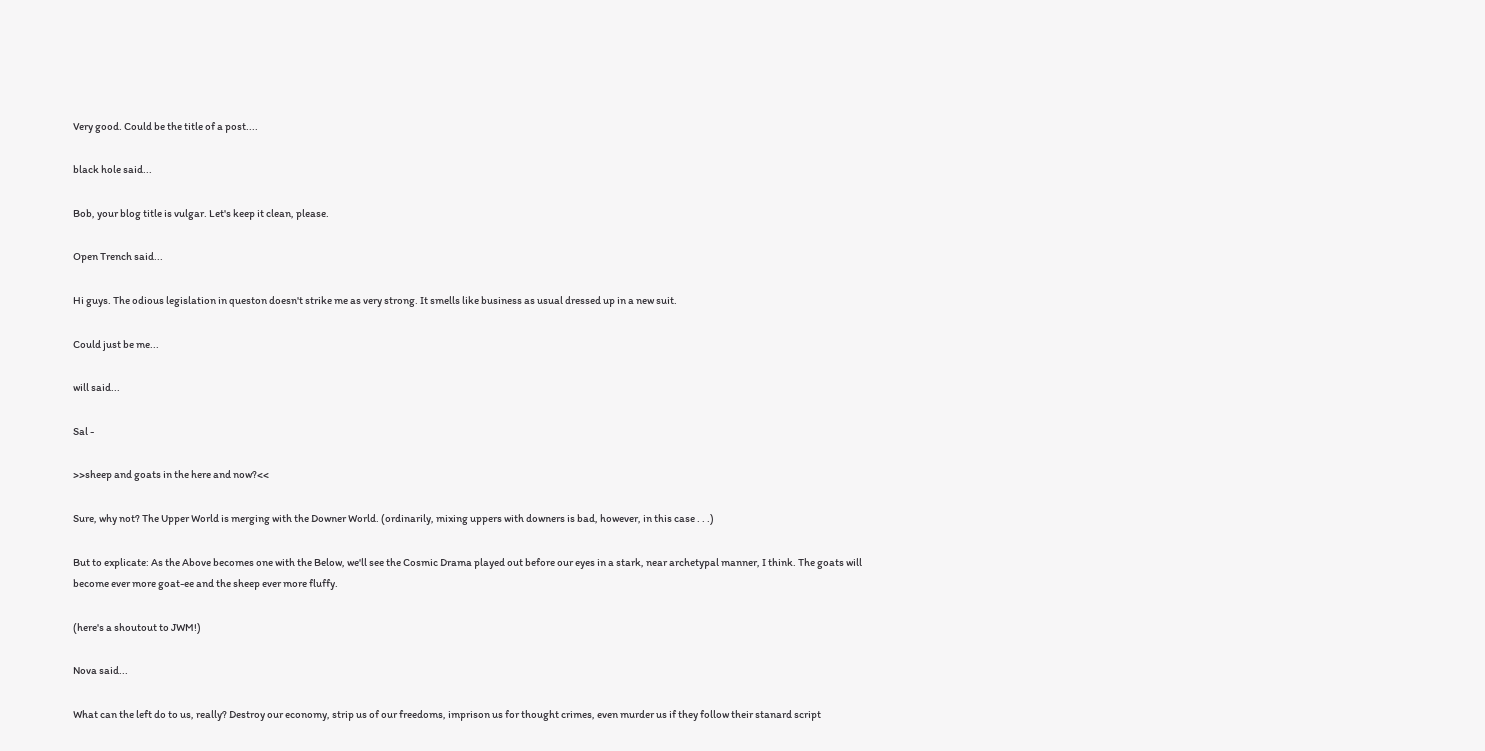Very good. Could be the title of a post....

black hole said...

Bob, your blog title is vulgar. Let's keep it clean, please.

Open Trench said...

Hi guys. The odious legislation in queston doesn't strike me as very strong. It smells like business as usual dressed up in a new suit.

Could just be me...

will said...

Sal -

>>sheep and goats in the here and now?<<

Sure, why not? The Upper World is merging with the Downer World. (ordinarily, mixing uppers with downers is bad, however, in this case . . .)

But to explicate: As the Above becomes one with the Below, we'll see the Cosmic Drama played out before our eyes in a stark, near archetypal manner, I think. The goats will become ever more goat-ee and the sheep ever more fluffy.

(here's a shoutout to JWM!)

Nova said...

What can the left do to us, really? Destroy our economy, strip us of our freedoms, imprison us for thought crimes, even murder us if they follow their stanard script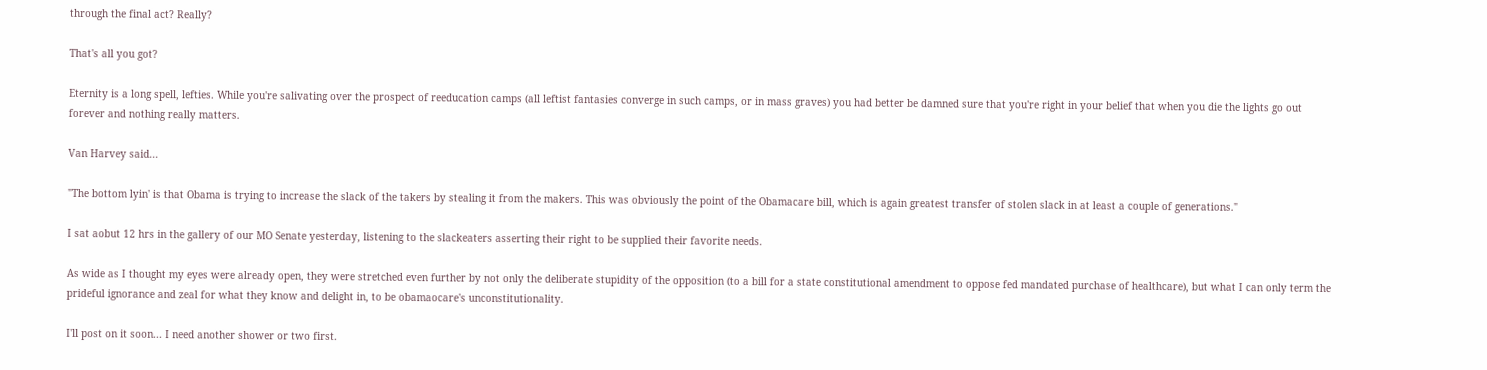through the final act? Really?

That's all you got?

Eternity is a long spell, lefties. While you're salivating over the prospect of reeducation camps (all leftist fantasies converge in such camps, or in mass graves) you had better be damned sure that you're right in your belief that when you die the lights go out forever and nothing really matters.

Van Harvey said...

"The bottom lyin' is that Obama is trying to increase the slack of the takers by stealing it from the makers. This was obviously the point of the Obamacare bill, which is again greatest transfer of stolen slack in at least a couple of generations."

I sat aobut 12 hrs in the gallery of our MO Senate yesterday, listening to the slackeaters asserting their right to be supplied their favorite needs.

As wide as I thought my eyes were already open, they were stretched even further by not only the deliberate stupidity of the opposition (to a bill for a state constitutional amendment to oppose fed mandated purchase of healthcare), but what I can only term the prideful ignorance and zeal for what they know and delight in, to be obamaocare's unconstitutionality.

I'll post on it soon... I need another shower or two first.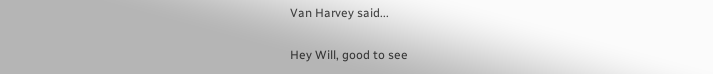Van Harvey said...

Hey Will, good to see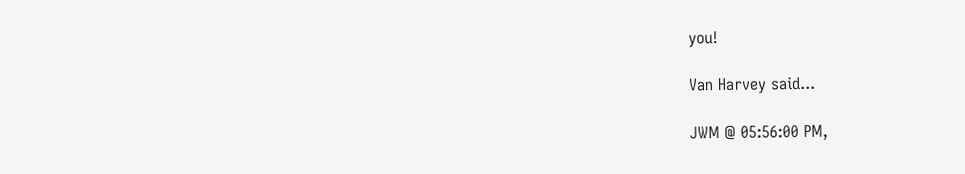you!

Van Harvey said...

JWM @ 05:56:00 PM,